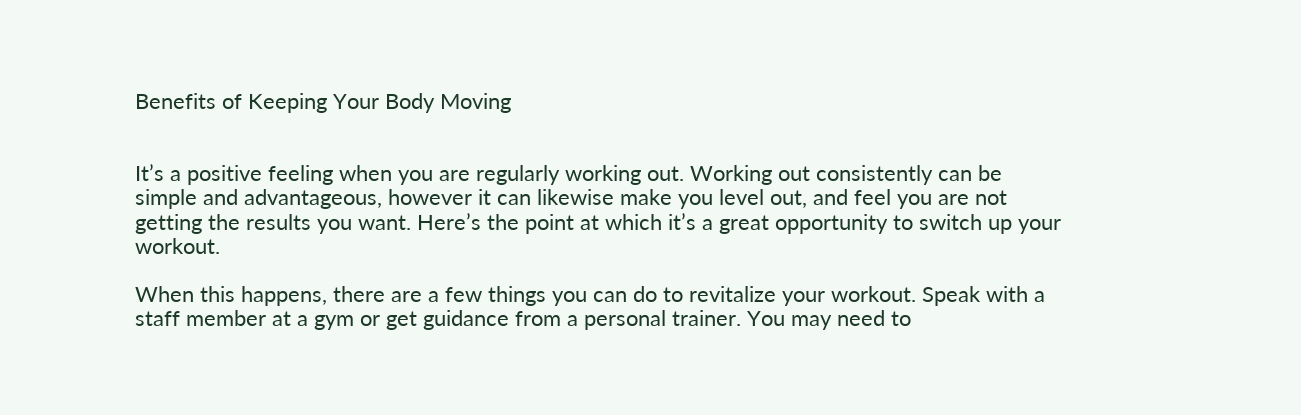Benefits of Keeping Your Body Moving


It’s a positive feeling when you are regularly working out. Working out consistently can be simple and advantageous, however it can likewise make you level out, and feel you are not getting the results you want. Here’s the point at which it’s a great opportunity to switch up your workout.

When this happens, there are a few things you can do to revitalize your workout. Speak with a staff member at a gym or get guidance from a personal trainer. You may need to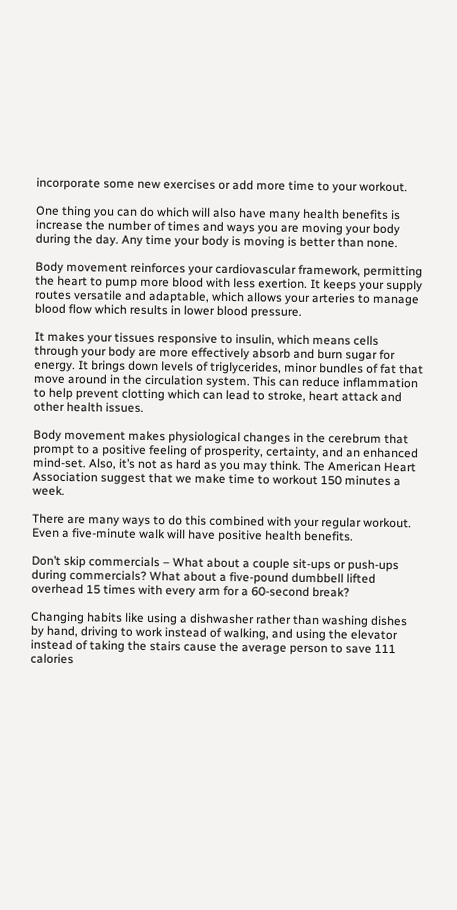incorporate some new exercises or add more time to your workout.

One thing you can do which will also have many health benefits is increase the number of times and ways you are moving your body during the day. Any time your body is moving is better than none.

Body movement reinforces your cardiovascular framework, permitting the heart to pump more blood with less exertion. It keeps your supply routes versatile and adaptable, which allows your arteries to manage blood flow which results in lower blood pressure.

It makes your tissues responsive to insulin, which means cells through your body are more effectively absorb and burn sugar for energy. It brings down levels of triglycerides, minor bundles of fat that move around in the circulation system. This can reduce inflammation to help prevent clotting which can lead to stroke, heart attack and other health issues.

Body movement makes physiological changes in the cerebrum that prompt to a positive feeling of prosperity, certainty, and an enhanced mind-set. Also, it’s not as hard as you may think. The American Heart Association suggest that we make time to workout 150 minutes a week.

There are many ways to do this combined with your regular workout. Even a five-minute walk will have positive health benefits.

Don’t skip commercials – What about a couple sit-ups or push-ups during commercials? What about a five-pound dumbbell lifted overhead 15 times with every arm for a 60-second break?

Changing habits like using a dishwasher rather than washing dishes by hand, driving to work instead of walking, and using the elevator instead of taking the stairs cause the average person to save 111 calories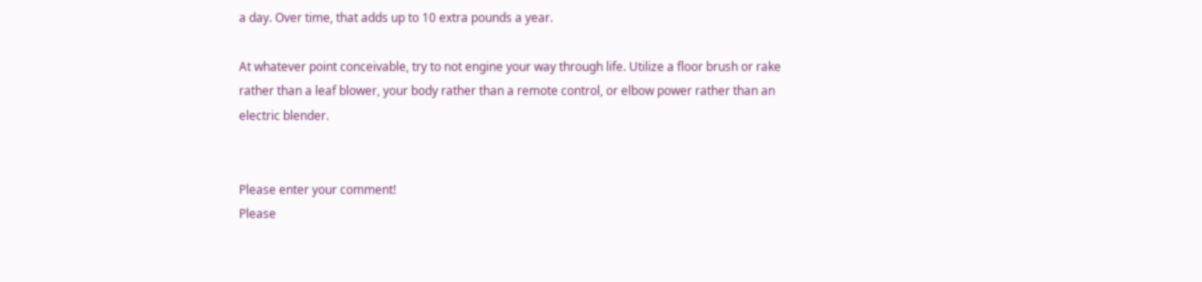a day. Over time, that adds up to 10 extra pounds a year.

At whatever point conceivable, try to not engine your way through life. Utilize a floor brush or rake rather than a leaf blower, your body rather than a remote control, or elbow power rather than an electric blender.


Please enter your comment!
Please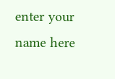enter your name here